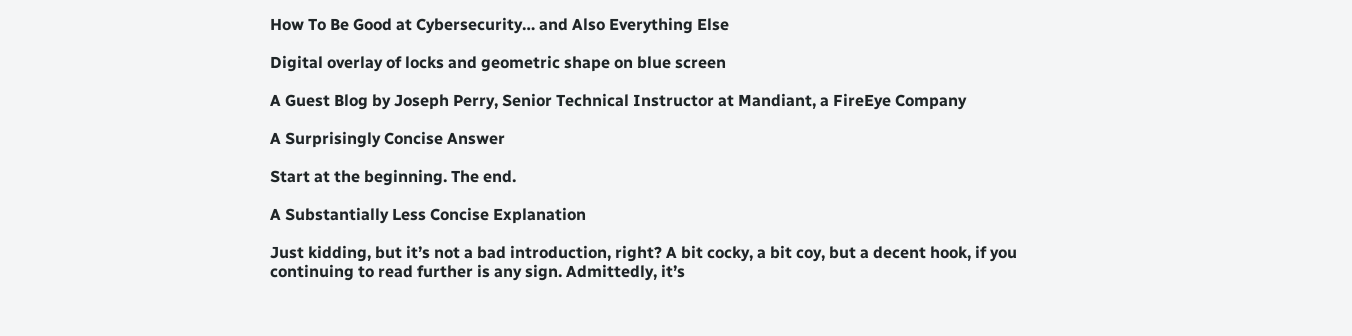How To Be Good at Cybersecurity… and Also Everything Else

Digital overlay of locks and geometric shape on blue screen

A Guest Blog by Joseph Perry, Senior Technical Instructor at Mandiant, a FireEye Company

A Surprisingly Concise Answer

Start at the beginning. The end.

A Substantially Less Concise Explanation

Just kidding, but it’s not a bad introduction, right? A bit cocky, a bit coy, but a decent hook, if you continuing to read further is any sign. Admittedly, it’s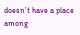doesn’t have a place among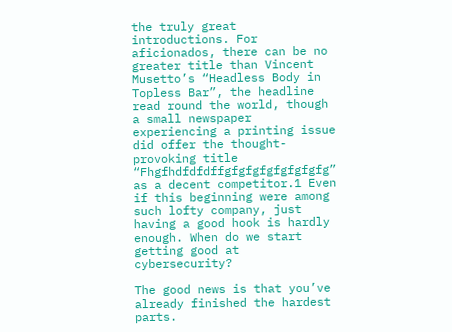the truly great introductions. For aficionados, there can be no greater title than Vincent Musetto’s “Headless Body in Topless Bar”, the headline read round the world, though a small newspaper experiencing a printing issue did offer the thought-provoking title “Fhgfhdfdfdffgfgfgfgfgfgfgfg” as a decent competitor.1 Even if this beginning were among such lofty company, just having a good hook is hardly enough. When do we start getting good at cybersecurity?

The good news is that you’ve already finished the hardest parts.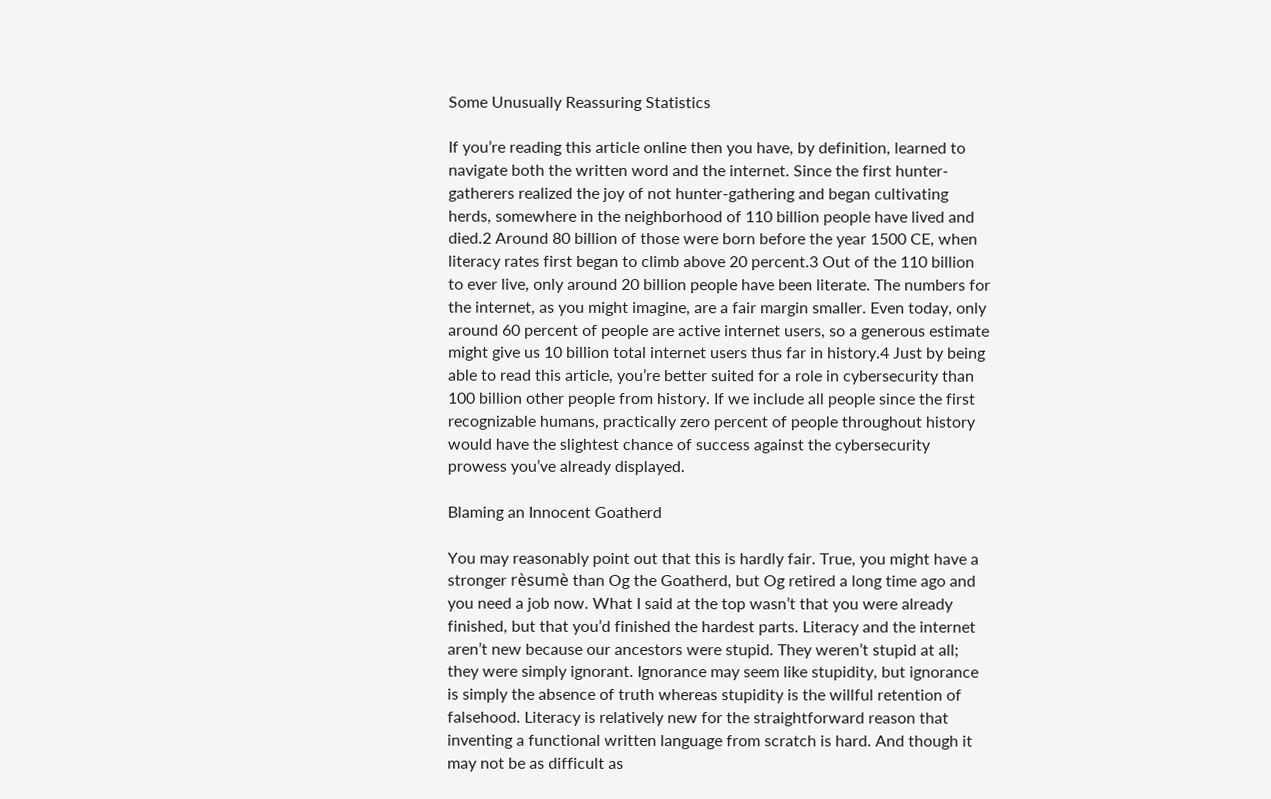Some Unusually Reassuring Statistics

If you’re reading this article online then you have, by definition, learned to navigate both the written word and the internet. Since the first hunter-gatherers realized the joy of not hunter-gathering and began cultivating herds, somewhere in the neighborhood of 110 billion people have lived and died.2 Around 80 billion of those were born before the year 1500 CE, when literacy rates first began to climb above 20 percent.3 Out of the 110 billion to ever live, only around 20 billion people have been literate. The numbers for the internet, as you might imagine, are a fair margin smaller. Even today, only around 60 percent of people are active internet users, so a generous estimate might give us 10 billion total internet users thus far in history.4 Just by being able to read this article, you’re better suited for a role in cybersecurity than 100 billion other people from history. If we include all people since the first recognizable humans, practically zero percent of people throughout history would have the slightest chance of success against the cybersecurity prowess you’ve already displayed.

Blaming an Innocent Goatherd

You may reasonably point out that this is hardly fair. True, you might have a stronger rèsumè than Og the Goatherd, but Og retired a long time ago and you need a job now. What I said at the top wasn’t that you were already finished, but that you’d finished the hardest parts. Literacy and the internet aren’t new because our ancestors were stupid. They weren’t stupid at all; they were simply ignorant. Ignorance may seem like stupidity, but ignorance is simply the absence of truth whereas stupidity is the willful retention of falsehood. Literacy is relatively new for the straightforward reason that inventing a functional written language from scratch is hard. And though it may not be as difficult as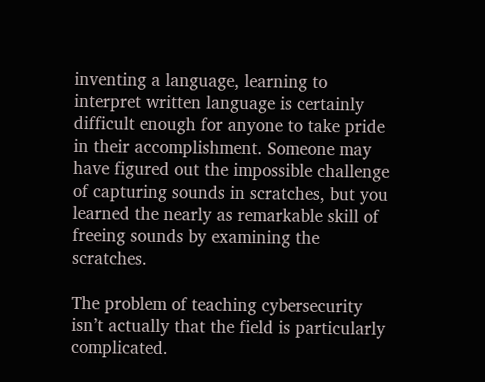inventing a language, learning to interpret written language is certainly difficult enough for anyone to take pride in their accomplishment. Someone may have figured out the impossible challenge of capturing sounds in scratches, but you learned the nearly as remarkable skill of freeing sounds by examining the scratches.

The problem of teaching cybersecurity isn’t actually that the field is particularly complicated.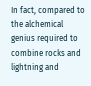In fact, compared to the alchemical genius required to combine rocks and lightning and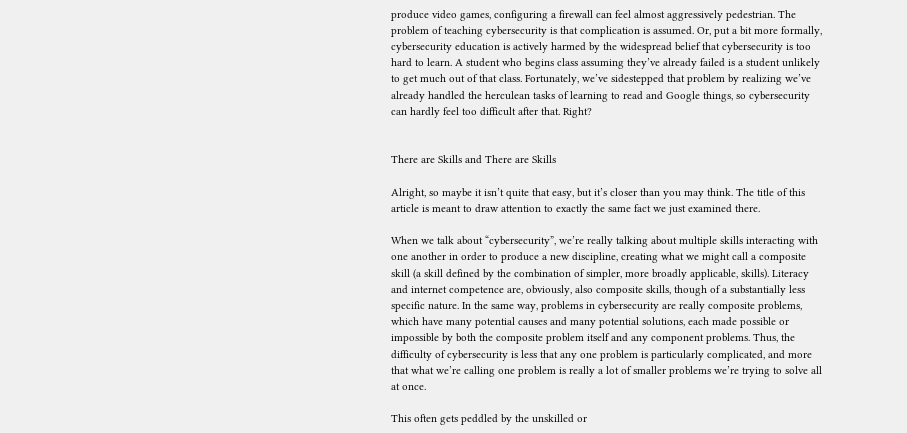produce video games, configuring a firewall can feel almost aggressively pedestrian. The problem of teaching cybersecurity is that complication is assumed. Or, put a bit more formally, cybersecurity education is actively harmed by the widespread belief that cybersecurity is too hard to learn. A student who begins class assuming they’ve already failed is a student unlikely to get much out of that class. Fortunately, we’ve sidestepped that problem by realizing we’ve already handled the herculean tasks of learning to read and Google things, so cybersecurity can hardly feel too difficult after that. Right?


There are Skills and There are Skills

Alright, so maybe it isn’t quite that easy, but it’s closer than you may think. The title of this article is meant to draw attention to exactly the same fact we just examined there.

When we talk about “cybersecurity”, we’re really talking about multiple skills interacting with one another in order to produce a new discipline, creating what we might call a composite skill (a skill defined by the combination of simpler, more broadly applicable, skills). Literacy and internet competence are, obviously, also composite skills, though of a substantially less specific nature. In the same way, problems in cybersecurity are really composite problems, which have many potential causes and many potential solutions, each made possible or impossible by both the composite problem itself and any component problems. Thus, the difficulty of cybersecurity is less that any one problem is particularly complicated, and more that what we’re calling one problem is really a lot of smaller problems we’re trying to solve all at once.

This often gets peddled by the unskilled or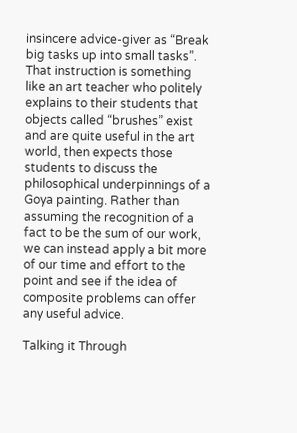insincere advice-giver as “Break big tasks up into small tasks”. That instruction is something like an art teacher who politely explains to their students that objects called “brushes” exist and are quite useful in the art world, then expects those students to discuss the philosophical underpinnings of a Goya painting. Rather than assuming the recognition of a fact to be the sum of our work, we can instead apply a bit more of our time and effort to the point and see if the idea of composite problems can offer any useful advice.

Talking it Through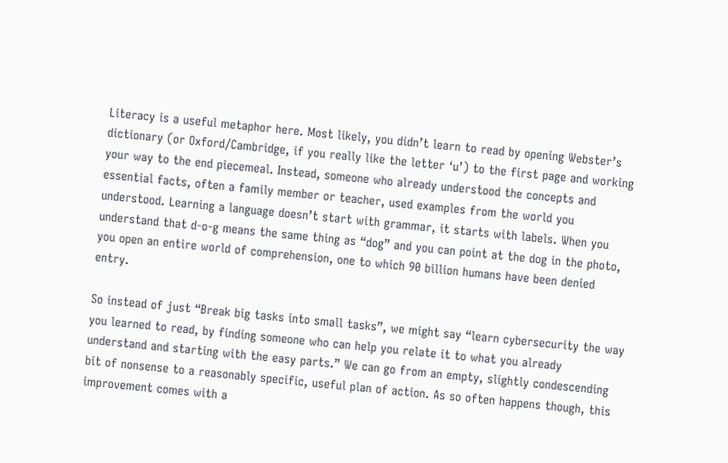Literacy is a useful metaphor here. Most likely, you didn’t learn to read by opening Webster’s dictionary (or Oxford/Cambridge, if you really like the letter ‘u’) to the first page and working your way to the end piecemeal. Instead, someone who already understood the concepts and essential facts, often a family member or teacher, used examples from the world you understood. Learning a language doesn’t start with grammar, it starts with labels. When you understand that d-o-g means the same thing as “dog” and you can point at the dog in the photo, you open an entire world of comprehension, one to which 90 billion humans have been denied entry.

So instead of just “Break big tasks into small tasks”, we might say “learn cybersecurity the way you learned to read, by finding someone who can help you relate it to what you already understand and starting with the easy parts.” We can go from an empty, slightly condescending bit of nonsense to a reasonably specific, useful plan of action. As so often happens though, this improvement comes with a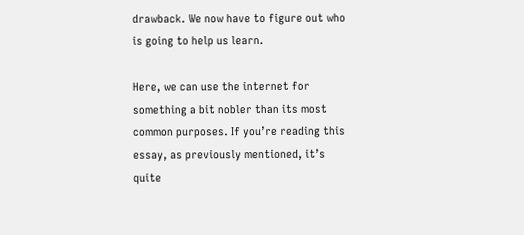drawback. We now have to figure out who is going to help us learn.

Here, we can use the internet for something a bit nobler than its most common purposes. If you’re reading this essay, as previously mentioned, it’s quite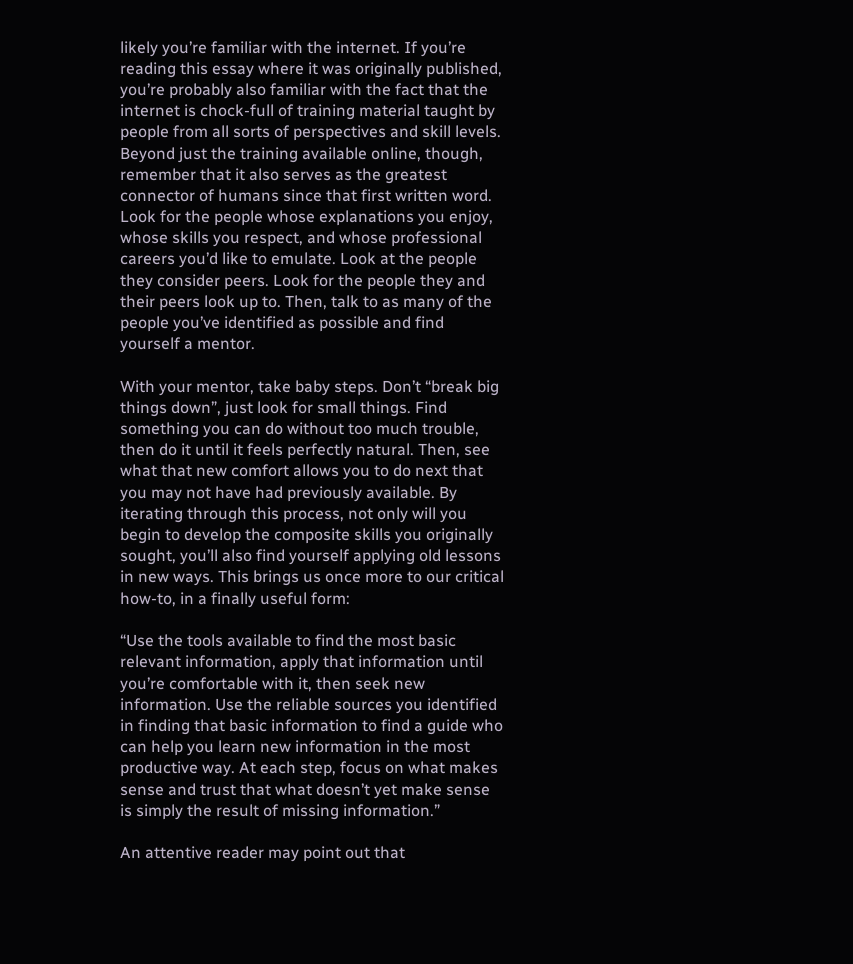likely you’re familiar with the internet. If you’re reading this essay where it was originally published, you’re probably also familiar with the fact that the internet is chock-full of training material taught by people from all sorts of perspectives and skill levels. Beyond just the training available online, though, remember that it also serves as the greatest connector of humans since that first written word. Look for the people whose explanations you enjoy, whose skills you respect, and whose professional careers you’d like to emulate. Look at the people they consider peers. Look for the people they and their peers look up to. Then, talk to as many of the people you’ve identified as possible and find yourself a mentor.

With your mentor, take baby steps. Don’t “break big things down”, just look for small things. Find something you can do without too much trouble, then do it until it feels perfectly natural. Then, see what that new comfort allows you to do next that you may not have had previously available. By iterating through this process, not only will you begin to develop the composite skills you originally sought, you’ll also find yourself applying old lessons in new ways. This brings us once more to our critical how-to, in a finally useful form:

“Use the tools available to find the most basic relevant information, apply that information until you’re comfortable with it, then seek new information. Use the reliable sources you identified in finding that basic information to find a guide who can help you learn new information in the most productive way. At each step, focus on what makes sense and trust that what doesn’t yet make sense is simply the result of missing information.”

An attentive reader may point out that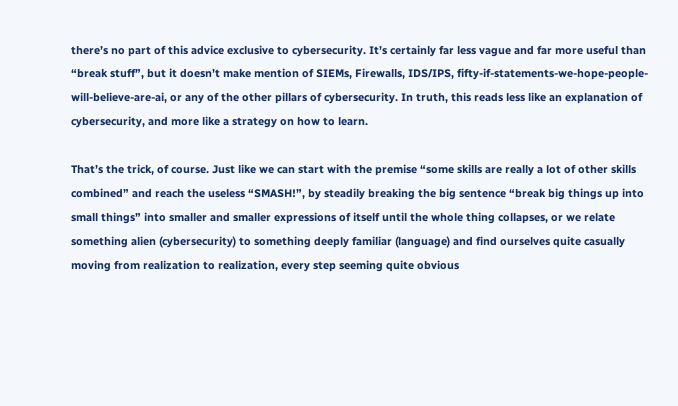there’s no part of this advice exclusive to cybersecurity. It’s certainly far less vague and far more useful than “break stuff”, but it doesn’t make mention of SIEMs, Firewalls, IDS/IPS, fifty-if-statements-we-hope-people-will-believe-are-ai, or any of the other pillars of cybersecurity. In truth, this reads less like an explanation of cybersecurity, and more like a strategy on how to learn.

That’s the trick, of course. Just like we can start with the premise “some skills are really a lot of other skills combined” and reach the useless “SMASH!”, by steadily breaking the big sentence “break big things up into small things” into smaller and smaller expressions of itself until the whole thing collapses, or we relate something alien (cybersecurity) to something deeply familiar (language) and find ourselves quite casually moving from realization to realization, every step seeming quite obvious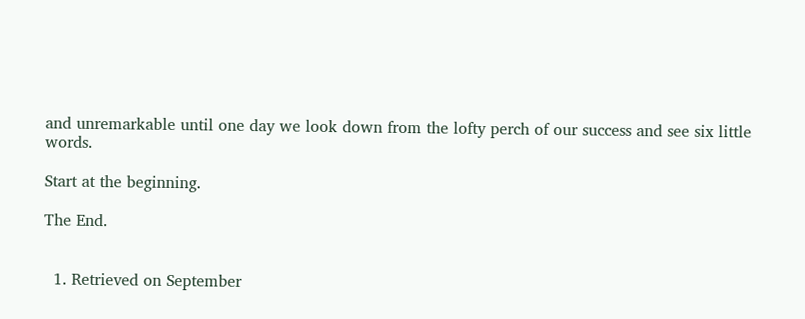and unremarkable until one day we look down from the lofty perch of our success and see six little words.

Start at the beginning.

The End.


  1. Retrieved on September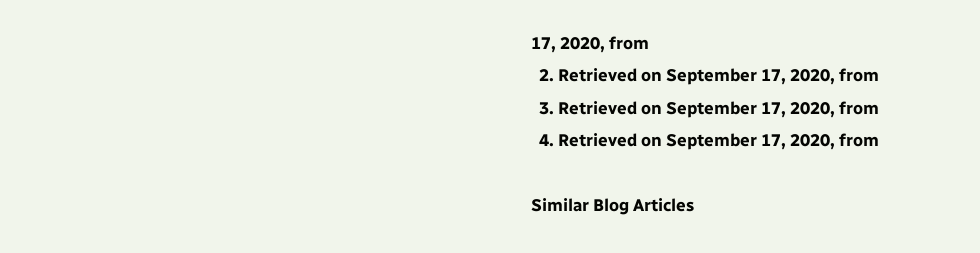17, 2020, from
  2. Retrieved on September 17, 2020, from
  3. Retrieved on September 17, 2020, from
  4. Retrieved on September 17, 2020, from

Similar Blog Articles